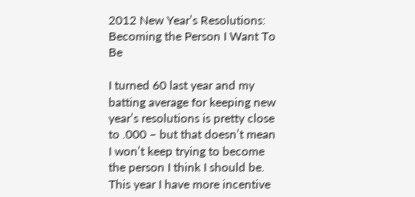2012 New Year’s Resolutions: Becoming the Person I Want To Be

I turned 60 last year and my batting average for keeping new year’s resolutions is pretty close to .000 – but that doesn’t mean I won’t keep trying to become the person I think I should be.  This year I have more incentive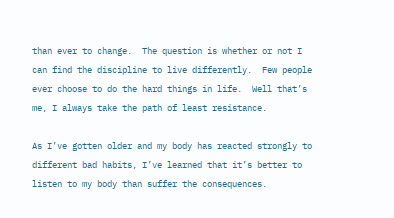than ever to change.  The question is whether or not I can find the discipline to live differently.  Few people ever choose to do the hard things in life.  Well that’s me, I always take the path of least resistance.

As I’ve gotten older and my body has reacted strongly to different bad habits, I’ve learned that it’s better to listen to my body than suffer the consequences.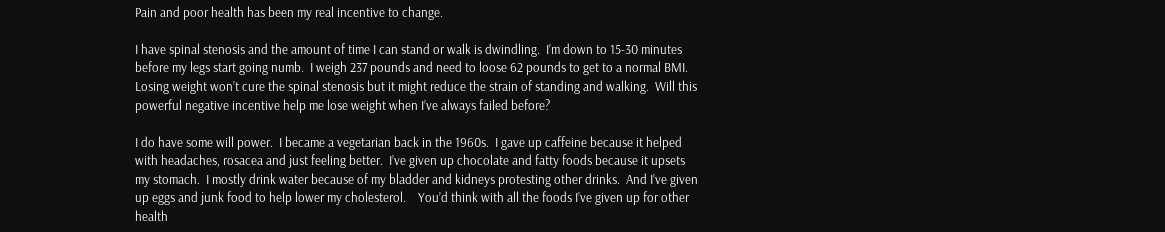Pain and poor health has been my real incentive to change.

I have spinal stenosis and the amount of time I can stand or walk is dwindling.  I’m down to 15-30 minutes before my legs start going numb.  I weigh 237 pounds and need to loose 62 pounds to get to a normal BMI.  Losing weight won’t cure the spinal stenosis but it might reduce the strain of standing and walking.  Will this powerful negative incentive help me lose weight when I’ve always failed before?

I do have some will power.  I became a vegetarian back in the 1960s.  I gave up caffeine because it helped with headaches, rosacea and just feeling better.  I’ve given up chocolate and fatty foods because it upsets my stomach.  I mostly drink water because of my bladder and kidneys protesting other drinks.  And I’ve given up eggs and junk food to help lower my cholesterol.    You’d think with all the foods I’ve given up for other health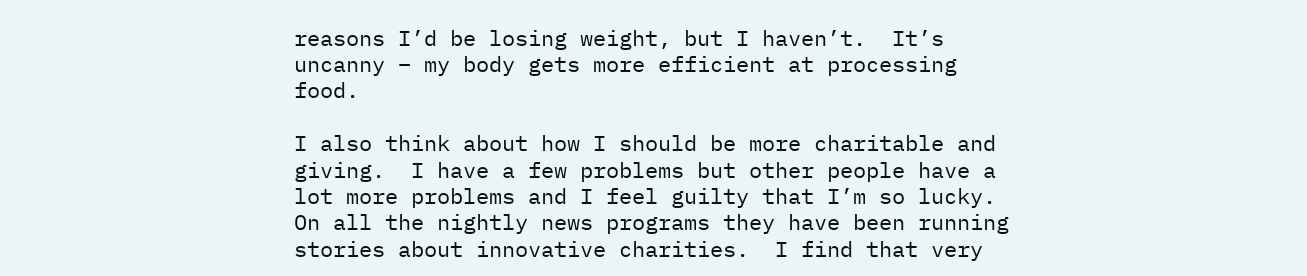reasons I’d be losing weight, but I haven’t.  It’s uncanny – my body gets more efficient at processing food.

I also think about how I should be more charitable and giving.  I have a few problems but other people have a lot more problems and I feel guilty that I’m so lucky.  On all the nightly news programs they have been running stories about innovative charities.  I find that very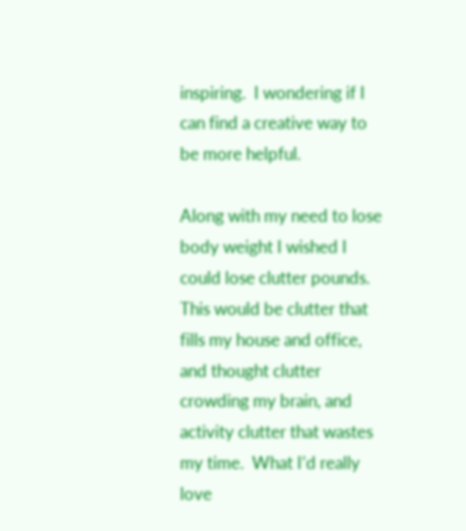inspiring.  I wondering if I can find a creative way to be more helpful.

Along with my need to lose body weight I wished I could lose clutter pounds.  This would be clutter that fills my house and office, and thought clutter crowding my brain, and activity clutter that wastes my time.  What I’d really love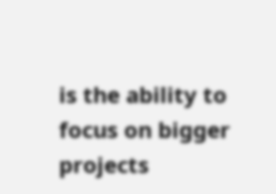is the ability to focus on bigger projects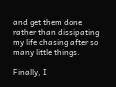and get them done rather than dissipating my life chasing after so many little things.

Finally, I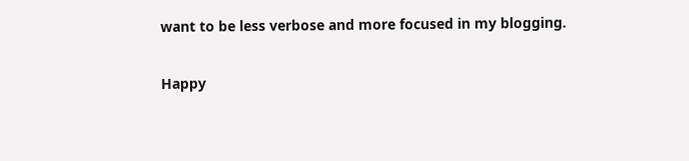want to be less verbose and more focused in my blogging.

Happy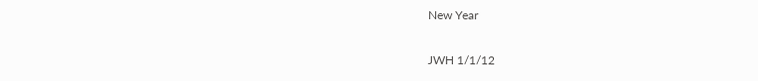New Year

JWH 1/1/12